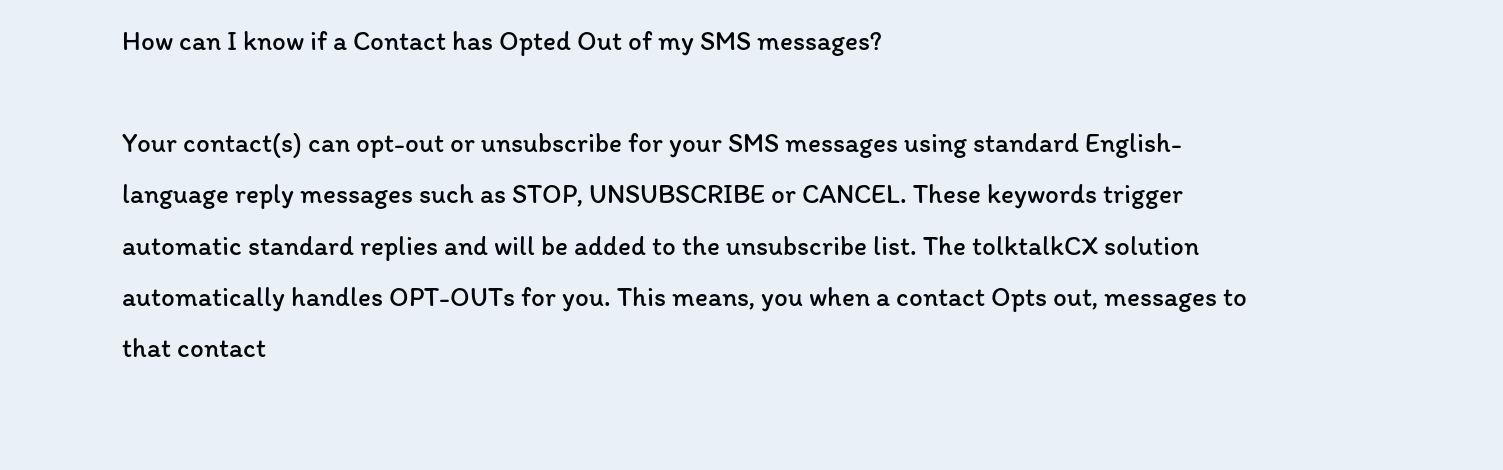How can I know if a Contact has Opted Out of my SMS messages?

Your contact(s) can opt-out or unsubscribe for your SMS messages using standard English-language reply messages such as STOP, UNSUBSCRIBE or CANCEL. These keywords trigger automatic standard replies and will be added to the unsubscribe list. The tolktalkCX solution automatically handles OPT-OUTs for you. This means, you when a contact Opts out, messages to that contact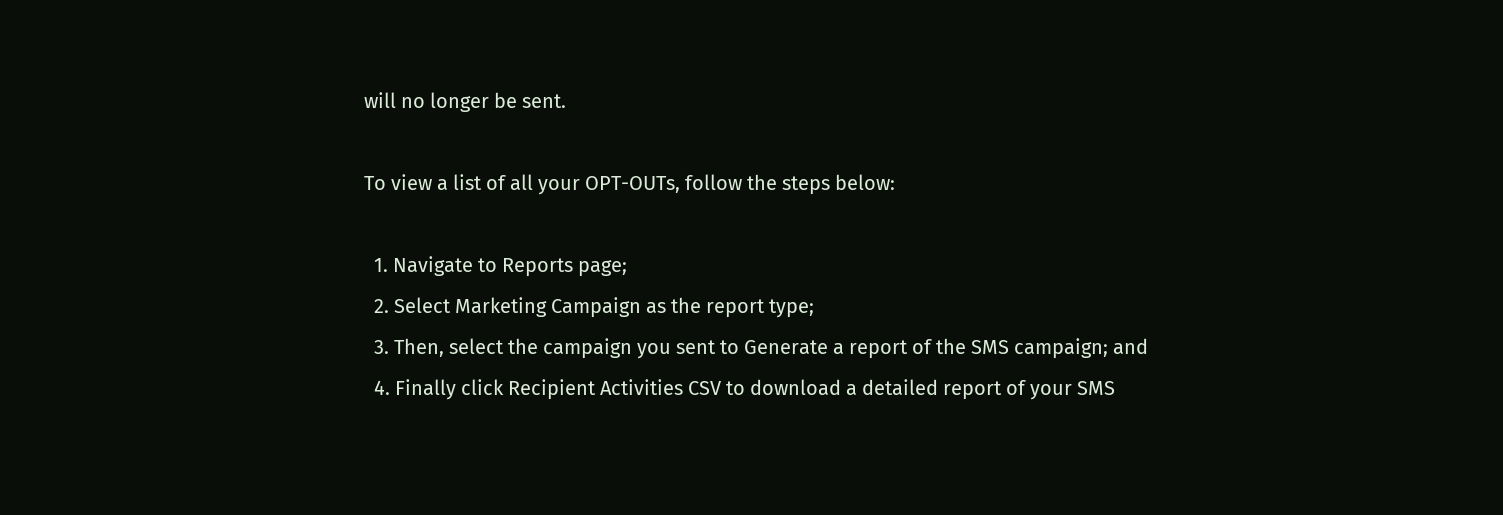will no longer be sent.

To view a list of all your OPT-OUTs, follow the steps below:

  1. Navigate to Reports page;
  2. Select Marketing Campaign as the report type;
  3. Then, select the campaign you sent to Generate a report of the SMS campaign; and
  4. Finally click Recipient Activities CSV to download a detailed report of your SMS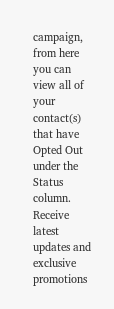campaign, from here you can view all of your contact(s) that have Opted Out under the Status column.
Receive latest updates and exclusive promotions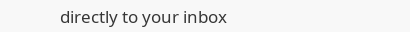directly to your inbox